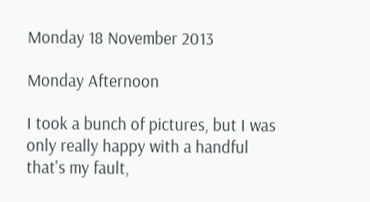Monday 18 November 2013

Monday Afternoon

I took a bunch of pictures, but I was only really happy with a handful that's my fault,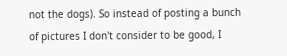not the dogs). So instead of posting a bunch of pictures I don't consider to be good, I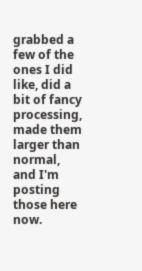grabbed a few of the ones I did like, did a bit of fancy processing, made them larger than normal, and I'm posting those here now.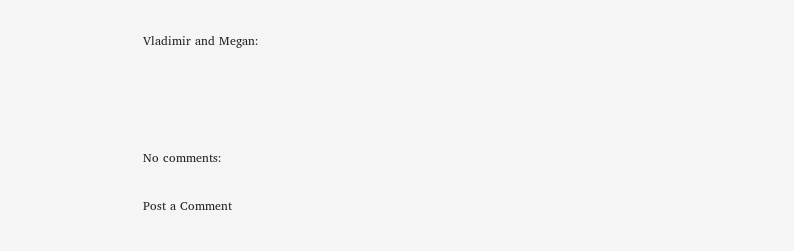Vladimir and Megan:




No comments:

Post a Comment